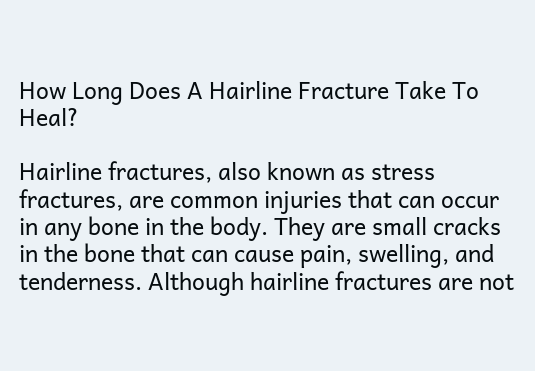How Long Does A Hairline Fracture Take To Heal?

Hairline fractures, also known as stress fractures, are common injuries that can occur in any bone in the body. They are small cracks in the bone that can cause pain, swelling, and tenderness. Although hairline fractures are not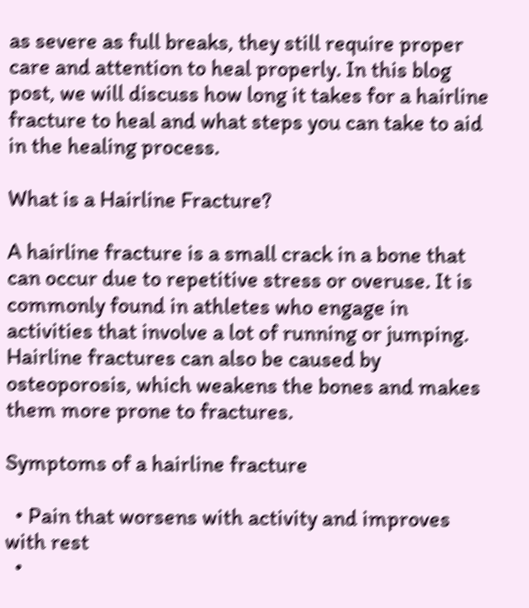as severe as full breaks, they still require proper care and attention to heal properly. In this blog post, we will discuss how long it takes for a hairline fracture to heal and what steps you can take to aid in the healing process.

What is a Hairline Fracture?

A hairline fracture is a small crack in a bone that can occur due to repetitive stress or overuse. It is commonly found in athletes who engage in activities that involve a lot of running or jumping. Hairline fractures can also be caused by osteoporosis, which weakens the bones and makes them more prone to fractures.

Symptoms of a hairline fracture

  • Pain that worsens with activity and improves with rest
  •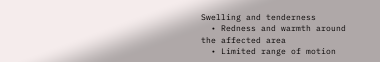Swelling and tenderness
  • Redness and warmth around the affected area
  • Limited range of motion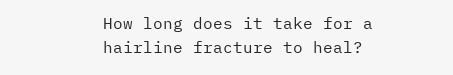How long does it take for a hairline fracture to heal?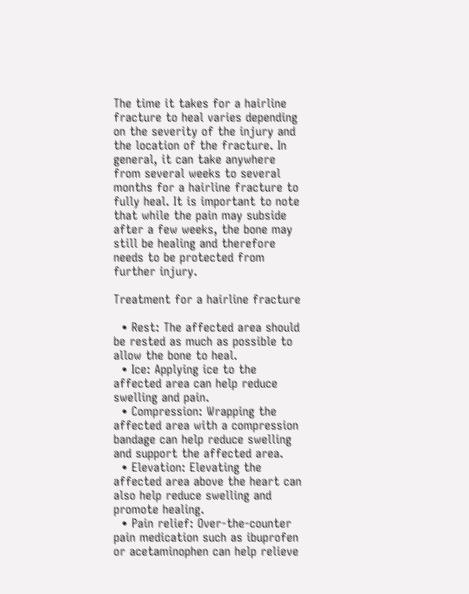The time it takes for a hairline fracture to heal varies depending on the severity of the injury and the location of the fracture. In general, it can take anywhere from several weeks to several months for a hairline fracture to fully heal. It is important to note that while the pain may subside after a few weeks, the bone may still be healing and therefore needs to be protected from further injury.

Treatment for a hairline fracture

  • Rest: The affected area should be rested as much as possible to allow the bone to heal.
  • Ice: Applying ice to the affected area can help reduce swelling and pain.
  • Compression: Wrapping the affected area with a compression bandage can help reduce swelling and support the affected area.
  • Elevation: Elevating the affected area above the heart can also help reduce swelling and promote healing.
  • Pain relief: Over-the-counter pain medication such as ibuprofen or acetaminophen can help relieve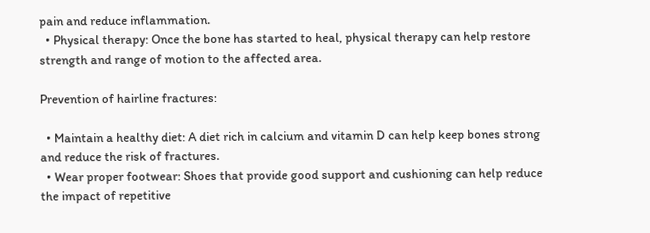pain and reduce inflammation.
  • Physical therapy: Once the bone has started to heal, physical therapy can help restore strength and range of motion to the affected area.

Prevention of hairline fractures:

  • Maintain a healthy diet: A diet rich in calcium and vitamin D can help keep bones strong and reduce the risk of fractures.
  • Wear proper footwear: Shoes that provide good support and cushioning can help reduce the impact of repetitive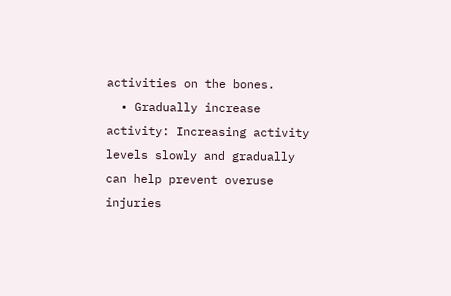activities on the bones.
  • Gradually increase activity: Increasing activity levels slowly and gradually can help prevent overuse injuries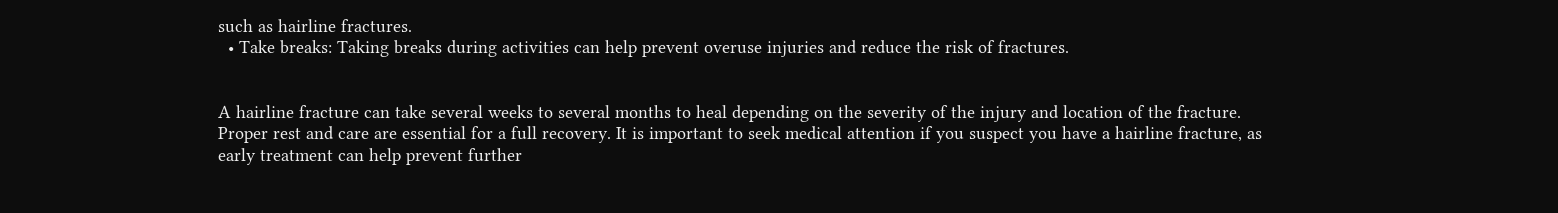such as hairline fractures.
  • Take breaks: Taking breaks during activities can help prevent overuse injuries and reduce the risk of fractures.


A hairline fracture can take several weeks to several months to heal depending on the severity of the injury and location of the fracture. Proper rest and care are essential for a full recovery. It is important to seek medical attention if you suspect you have a hairline fracture, as early treatment can help prevent further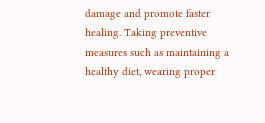damage and promote faster healing. Taking preventive measures such as maintaining a healthy diet, wearing proper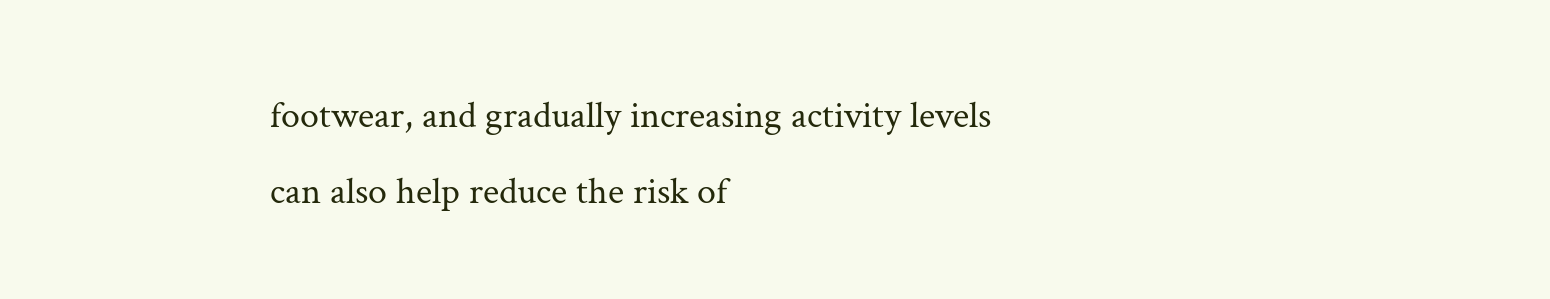footwear, and gradually increasing activity levels can also help reduce the risk of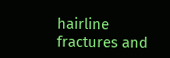hairline fractures and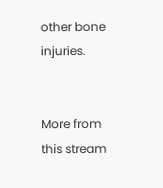other bone injuries.


More from this stream